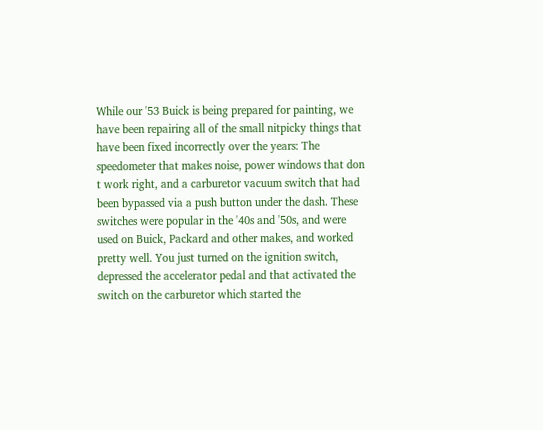While our '53 Buick is being prepared for painting, we have been repairing all of the small nitpicky things that have been fixed incorrectly over the years: The speedometer that makes noise, power windows that don t work right, and a carburetor vacuum switch that had been bypassed via a push button under the dash. These switches were popular in the '40s and '50s, and were used on Buick, Packard and other makes, and worked pretty well. You just turned on the ignition switch, depressed the accelerator pedal and that activated the switch on the carburetor which started the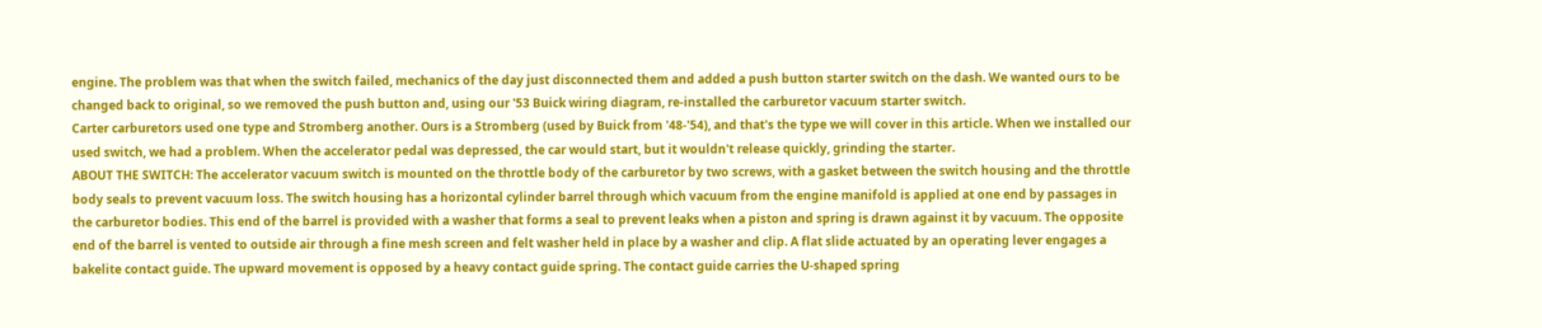engine. The problem was that when the switch failed, mechanics of the day just disconnected them and added a push button starter switch on the dash. We wanted ours to be changed back to original, so we removed the push button and, using our '53 Buick wiring diagram, re-installed the carburetor vacuum starter switch.
Carter carburetors used one type and Stromberg another. Ours is a Stromberg (used by Buick from '48-'54), and that's the type we will cover in this article. When we installed our used switch, we had a problem. When the accelerator pedal was depressed, the car would start, but it wouldn't release quickly, grinding the starter.
ABOUT THE SWITCH: The accelerator vacuum switch is mounted on the throttle body of the carburetor by two screws, with a gasket between the switch housing and the throttle body seals to prevent vacuum loss. The switch housing has a horizontal cylinder barrel through which vacuum from the engine manifold is applied at one end by passages in the carburetor bodies. This end of the barrel is provided with a washer that forms a seal to prevent leaks when a piston and spring is drawn against it by vacuum. The opposite end of the barrel is vented to outside air through a fine mesh screen and felt washer held in place by a washer and clip. A flat slide actuated by an operating lever engages a bakelite contact guide. The upward movement is opposed by a heavy contact guide spring. The contact guide carries the U-shaped spring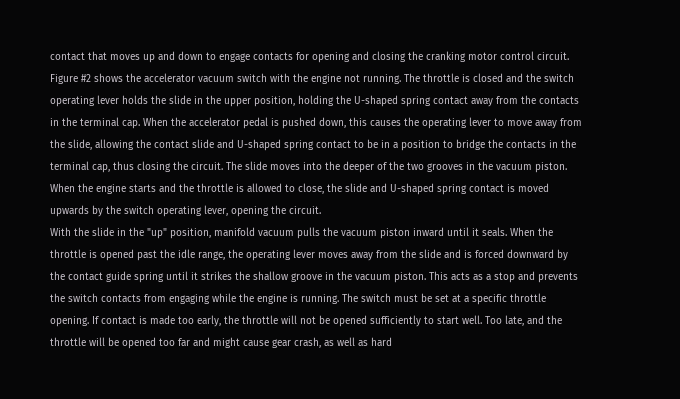contact that moves up and down to engage contacts for opening and closing the cranking motor control circuit.
Figure #2 shows the accelerator vacuum switch with the engine not running. The throttle is closed and the switch operating lever holds the slide in the upper position, holding the U-shaped spring contact away from the contacts in the terminal cap. When the accelerator pedal is pushed down, this causes the operating lever to move away from the slide, allowing the contact slide and U-shaped spring contact to be in a position to bridge the contacts in the terminal cap, thus closing the circuit. The slide moves into the deeper of the two grooves in the vacuum piston. When the engine starts and the throttle is allowed to close, the slide and U-shaped spring contact is moved upwards by the switch operating lever, opening the circuit.
With the slide in the "up" position, manifold vacuum pulls the vacuum piston inward until it seals. When the throttle is opened past the idle range, the operating lever moves away from the slide and is forced downward by the contact guide spring until it strikes the shallow groove in the vacuum piston. This acts as a stop and prevents the switch contacts from engaging while the engine is running. The switch must be set at a specific throttle opening. If contact is made too early, the throttle will not be opened sufficiently to start well. Too late, and the throttle will be opened too far and might cause gear crash, as well as hard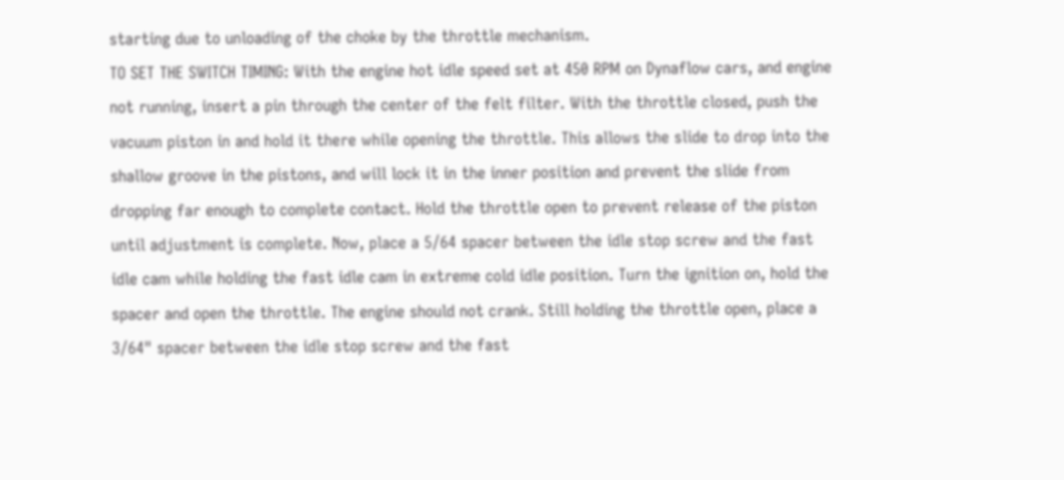starting due to unloading of the choke by the throttle mechanism.
TO SET THE SWITCH TIMING: With the engine hot idle speed set at 450 RPM on Dynaflow cars, and engine not running, insert a pin through the center of the felt filter. With the throttle closed, push the vacuum piston in and hold it there while opening the throttle. This allows the slide to drop into the shallow groove in the pistons, and will lock it in the inner position and prevent the slide from dropping far enough to complete contact. Hold the throttle open to prevent release of the piston until adjustment is complete. Now, place a 5/64 spacer between the idle stop screw and the fast idle cam while holding the fast idle cam in extreme cold idle position. Turn the ignition on, hold the spacer and open the throttle. The engine should not crank. Still holding the throttle open, place a 3/64" spacer between the idle stop screw and the fast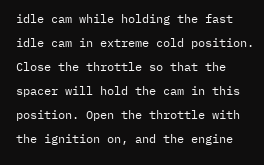idle cam while holding the fast idle cam in extreme cold position. Close the throttle so that the spacer will hold the cam in this position. Open the throttle with the ignition on, and the engine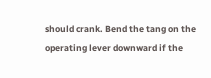should crank. Bend the tang on the operating lever downward if the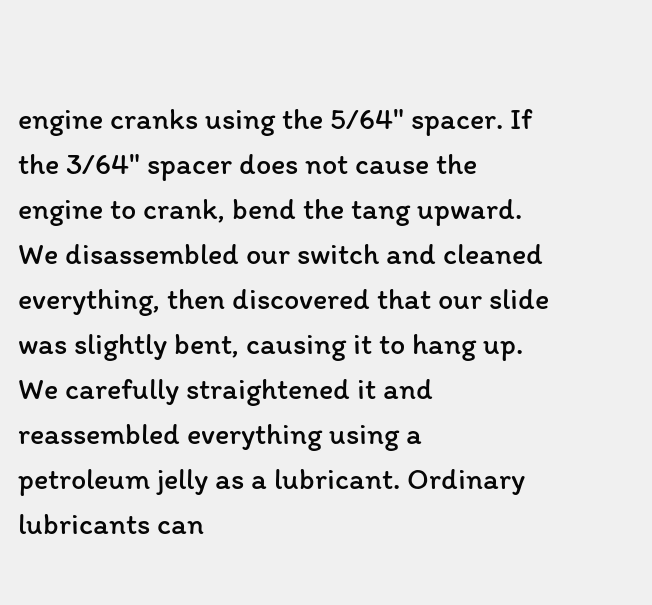engine cranks using the 5/64" spacer. If the 3/64" spacer does not cause the engine to crank, bend the tang upward.
We disassembled our switch and cleaned everything, then discovered that our slide was slightly bent, causing it to hang up. We carefully straightened it and reassembled everything using a petroleum jelly as a lubricant. Ordinary lubricants can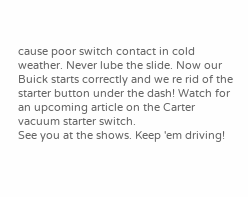cause poor switch contact in cold weather. Never lube the slide. Now our Buick starts correctly and we re rid of the starter button under the dash! Watch for an upcoming article on the Carter vacuum starter switch.
See you at the shows. Keep 'em driving!